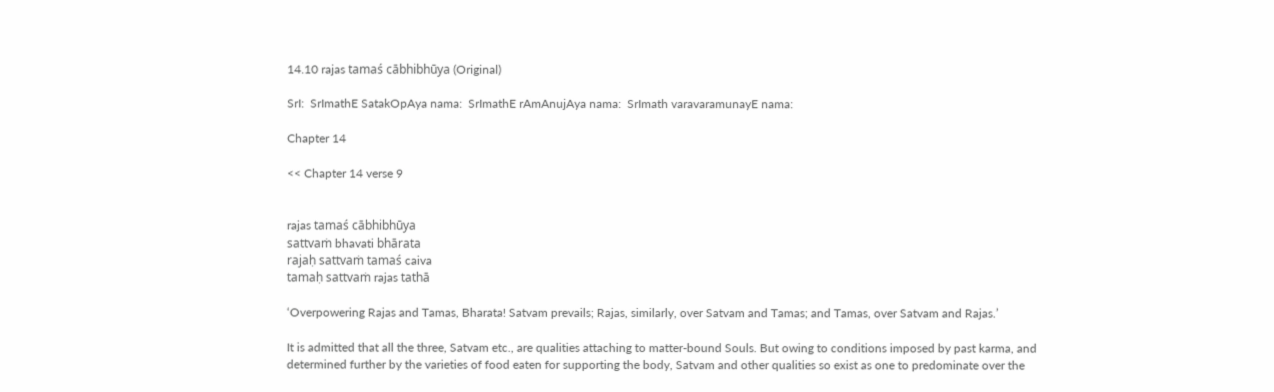14.10 rajas tamaś cābhibhūya (Original)

SrI:  SrImathE SatakOpAya nama:  SrImathE rAmAnujAya nama:  SrImath varavaramunayE nama:

Chapter 14

<< Chapter 14 verse 9


rajas tamaś cābhibhūya
sattvaṁ bhavati bhārata
rajaḥ sattvaṁ tamaś caiva
tamaḥ sattvaṁ rajas tathā

‘Overpowering Rajas and Tamas, Bharata! Satvam prevails; Rajas, similarly, over Satvam and Tamas; and Tamas, over Satvam and Rajas.’

It is admitted that all the three, Satvam etc., are qualities attaching to matter-bound Souls. But owing to conditions imposed by past karma, and determined further by the varieties of food eaten for supporting the body, Satvam and other qualities so exist as one to predominate over the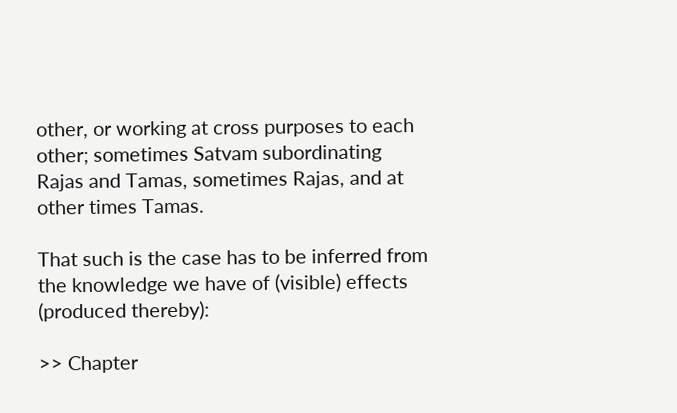other, or working at cross purposes to each other; sometimes Satvam subordinating Rajas and Tamas, sometimes Rajas, and at other times Tamas.

That such is the case has to be inferred from the knowledge we have of (visible) effects (produced thereby):

>> Chapter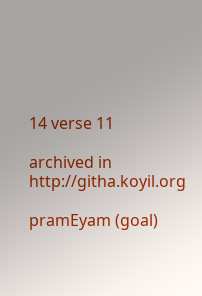14 verse 11

archived in http://githa.koyil.org

pramEyam (goal)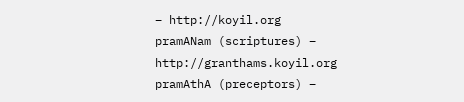– http://koyil.org
pramANam (scriptures) – http://granthams.koyil.org
pramAthA (preceptors) –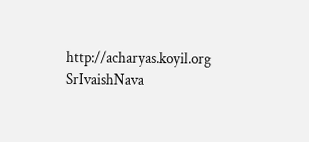http://acharyas.koyil.org
SrIvaishNava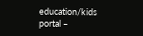education/kids portal –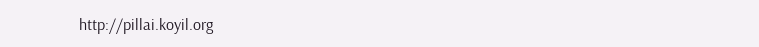http://pillai.koyil.org